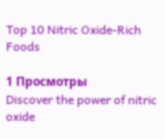Top 10 Nitric Oxide-Rich Foods

1 Просмотры
Discover the power of nitric oxide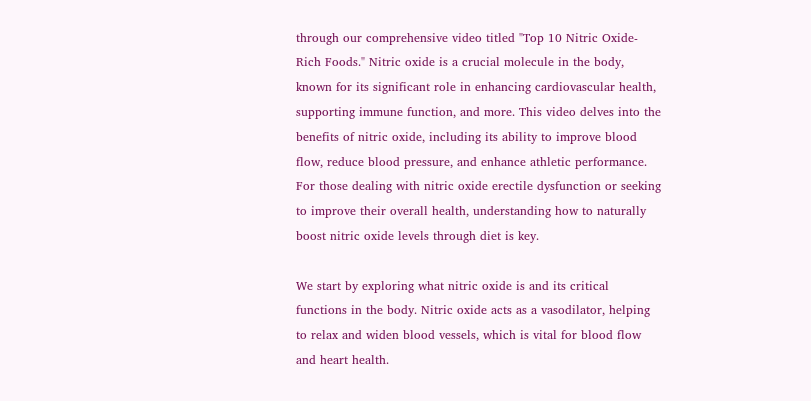through our comprehensive video titled "Top 10 Nitric Oxide-Rich Foods." Nitric oxide is a crucial molecule in the body, known for its significant role in enhancing cardiovascular health, supporting immune function, and more. This video delves into the benefits of nitric oxide, including its ability to improve blood flow, reduce blood pressure, and enhance athletic performance. For those dealing with nitric oxide erectile dysfunction or seeking to improve their overall health, understanding how to naturally boost nitric oxide levels through diet is key.

We start by exploring what nitric oxide is and its critical functions in the body. Nitric oxide acts as a vasodilator, helping to relax and widen blood vessels, which is vital for blood flow and heart health.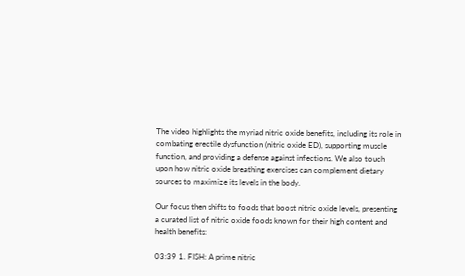The video highlights the myriad nitric oxide benefits, including its role in combating erectile dysfunction (nitric oxide ED), supporting muscle function, and providing a defense against infections. We also touch upon how nitric oxide breathing exercises can complement dietary sources to maximize its levels in the body.

Our focus then shifts to foods that boost nitric oxide levels, presenting a curated list of nitric oxide foods known for their high content and health benefits:

03:39 1. FISH: A prime nitric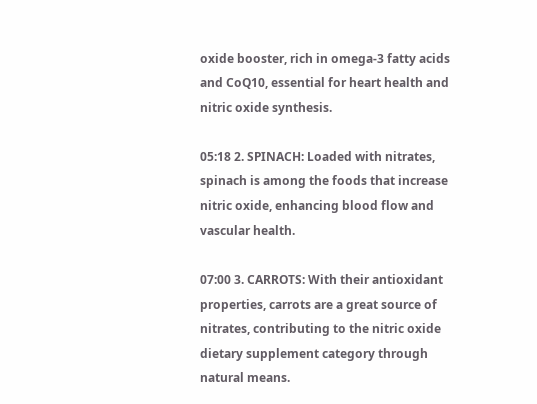oxide booster, rich in omega-3 fatty acids and CoQ10, essential for heart health and nitric oxide synthesis.

05:18 2. SPINACH: Loaded with nitrates, spinach is among the foods that increase nitric oxide, enhancing blood flow and vascular health.

07:00 3. CARROTS: With their antioxidant properties, carrots are a great source of nitrates, contributing to the nitric oxide dietary supplement category through natural means.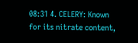08:31 4. CELERY: Known for its nitrate content,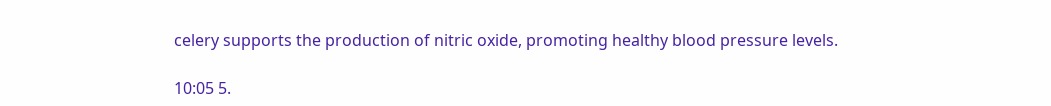celery supports the production of nitric oxide, promoting healthy blood pressure levels.

10:05 5.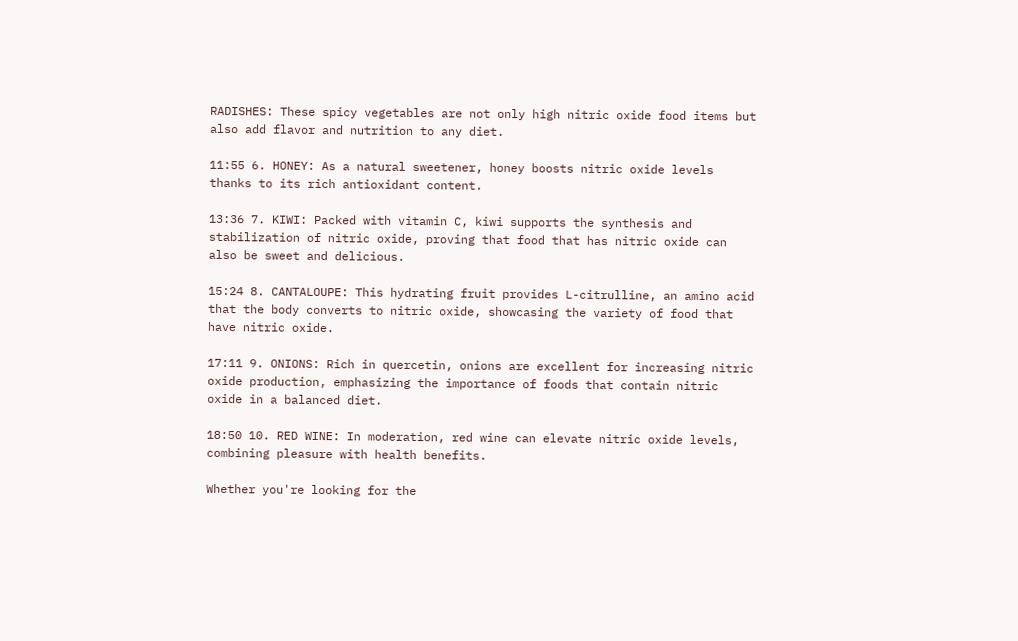RADISHES: These spicy vegetables are not only high nitric oxide food items but also add flavor and nutrition to any diet.

11:55 6. HONEY: As a natural sweetener, honey boosts nitric oxide levels thanks to its rich antioxidant content.

13:36 7. KIWI: Packed with vitamin C, kiwi supports the synthesis and stabilization of nitric oxide, proving that food that has nitric oxide can also be sweet and delicious.

15:24 8. CANTALOUPE: This hydrating fruit provides L-citrulline, an amino acid that the body converts to nitric oxide, showcasing the variety of food that have nitric oxide.

17:11 9. ONIONS: Rich in quercetin, onions are excellent for increasing nitric oxide production, emphasizing the importance of foods that contain nitric oxide in a balanced diet.

18:50 10. RED WINE: In moderation, red wine can elevate nitric oxide levels, combining pleasure with health benefits.

Whether you're looking for the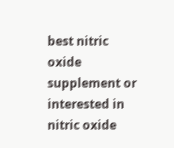best nitric oxide supplement or interested in nitric oxide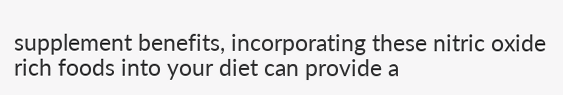supplement benefits, incorporating these nitric oxide rich foods into your diet can provide a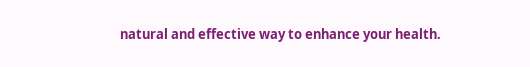natural and effective way to enhance your health.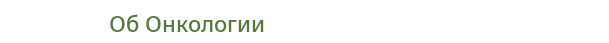Об Онкологии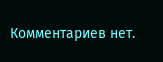Комментариев нет.